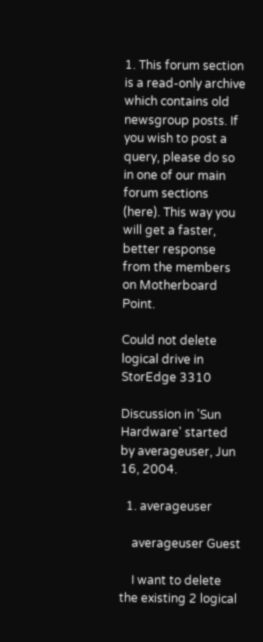1. This forum section is a read-only archive which contains old newsgroup posts. If you wish to post a query, please do so in one of our main forum sections (here). This way you will get a faster, better response from the members on Motherboard Point.

Could not delete logical drive in StorEdge 3310

Discussion in 'Sun Hardware' started by averageuser, Jun 16, 2004.

  1. averageuser

    averageuser Guest

    I want to delete the existing 2 logical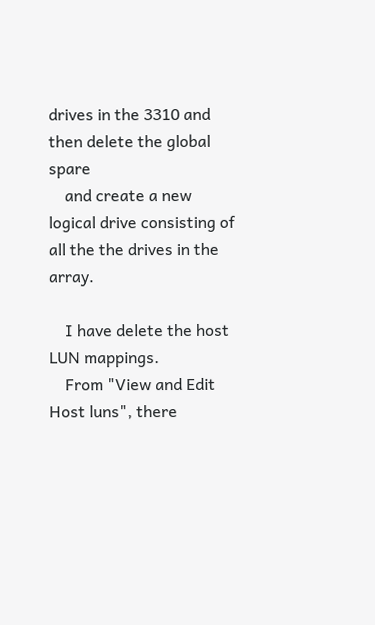drives in the 3310 and then delete the global spare
    and create a new logical drive consisting of all the the drives in the array.

    I have delete the host LUN mappings.
    From "View and Edit Host luns", there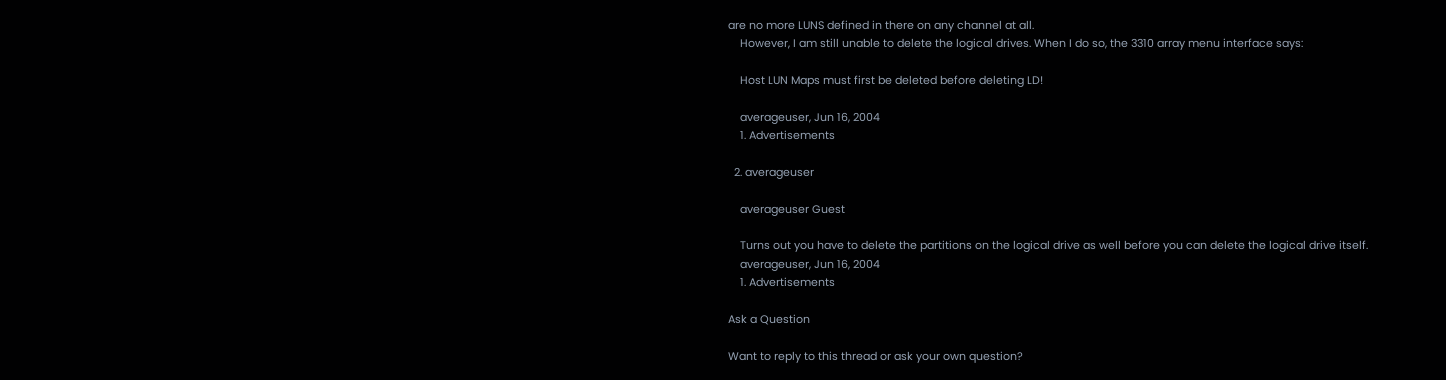are no more LUNS defined in there on any channel at all.
    However, I am still unable to delete the logical drives. When I do so, the 3310 array menu interface says:

    Host LUN Maps must first be deleted before deleting LD!

    averageuser, Jun 16, 2004
    1. Advertisements

  2. averageuser

    averageuser Guest

    Turns out you have to delete the partitions on the logical drive as well before you can delete the logical drive itself.
    averageuser, Jun 16, 2004
    1. Advertisements

Ask a Question

Want to reply to this thread or ask your own question?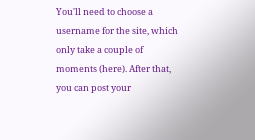You'll need to choose a username for the site, which only take a couple of moments (here). After that, you can post your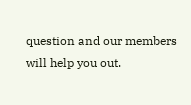question and our members will help you out.